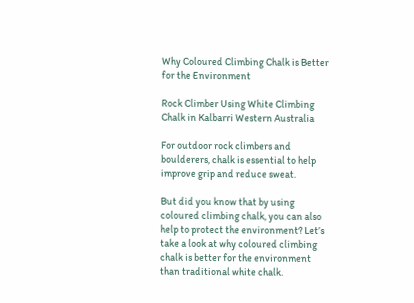Why Coloured Climbing Chalk is Better for the Environment

Rock Climber Using White Climbing Chalk in Kalbarri Western Australia

For outdoor rock climbers and boulderers, chalk is essential to help improve grip and reduce sweat.

But did you know that by using coloured climbing chalk, you can also help to protect the environment? Let’s take a look at why coloured climbing chalk is better for the environment than traditional white chalk.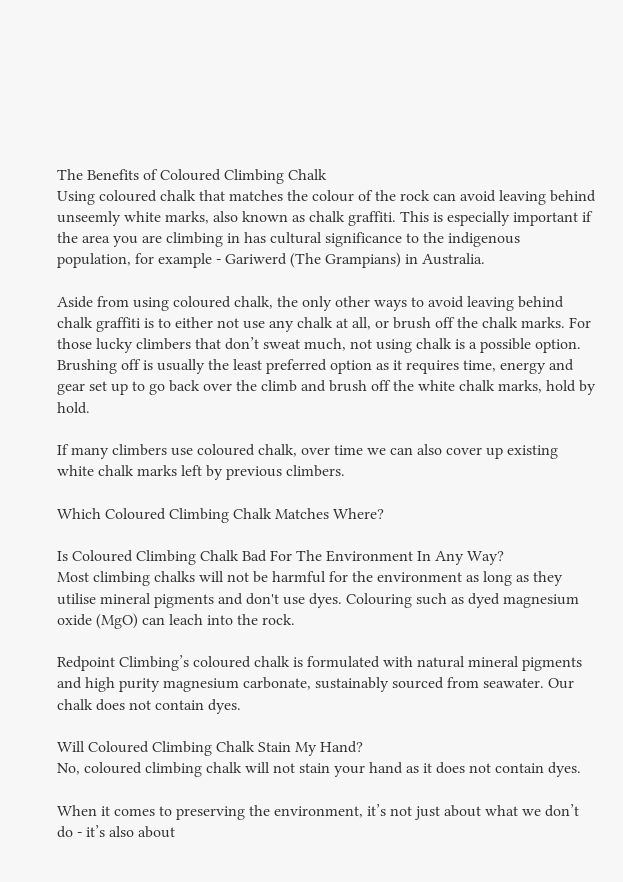The Benefits of Coloured Climbing Chalk
Using coloured chalk that matches the colour of the rock can avoid leaving behind unseemly white marks, also known as chalk graffiti. This is especially important if the area you are climbing in has cultural significance to the indigenous population, for example - Gariwerd (The Grampians) in Australia.

Aside from using coloured chalk, the only other ways to avoid leaving behind chalk graffiti is to either not use any chalk at all, or brush off the chalk marks. For those lucky climbers that don’t sweat much, not using chalk is a possible option. Brushing off is usually the least preferred option as it requires time, energy and gear set up to go back over the climb and brush off the white chalk marks, hold by hold.

If many climbers use coloured chalk, over time we can also cover up existing white chalk marks left by previous climbers.

Which Coloured Climbing Chalk Matches Where?

Is Coloured Climbing Chalk Bad For The Environment In Any Way?
Most climbing chalks will not be harmful for the environment as long as they utilise mineral pigments and don't use dyes. Colouring such as dyed magnesium oxide (MgO) can leach into the rock.

Redpoint Climbing’s coloured chalk is formulated with natural mineral pigments and high purity magnesium carbonate, sustainably sourced from seawater. Our chalk does not contain dyes.

Will Coloured Climbing Chalk Stain My Hand?
No, coloured climbing chalk will not stain your hand as it does not contain dyes.

When it comes to preserving the environment, it’s not just about what we don’t do - it’s also about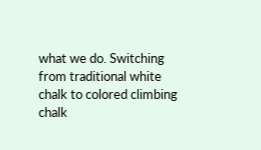what we do. Switching from traditional white chalk to colored climbing chalk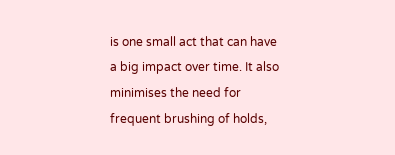is one small act that can have a big impact over time. It also minimises the need for frequent brushing of holds,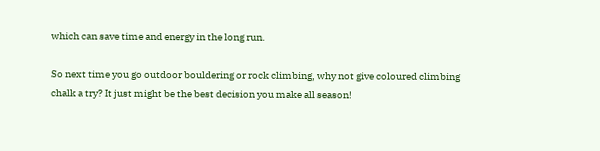which can save time and energy in the long run.

So next time you go outdoor bouldering or rock climbing, why not give coloured climbing chalk a try? It just might be the best decision you make all season!